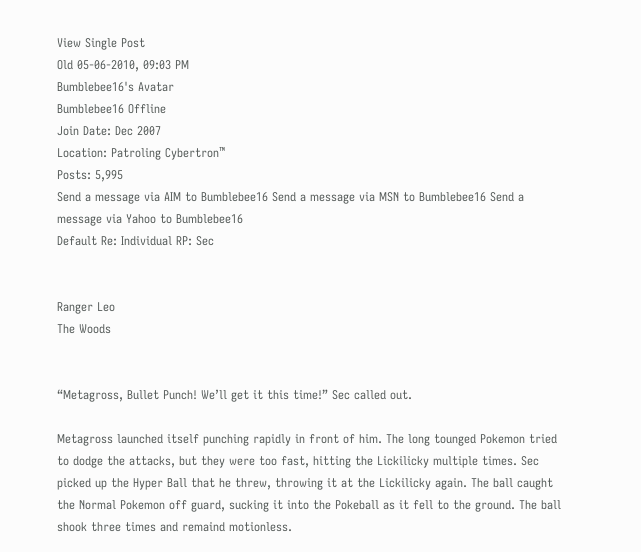View Single Post
Old 05-06-2010, 09:03 PM
Bumblebee16's Avatar
Bumblebee16 Offline
Join Date: Dec 2007
Location: Patroling Cybertron™
Posts: 5,995
Send a message via AIM to Bumblebee16 Send a message via MSN to Bumblebee16 Send a message via Yahoo to Bumblebee16
Default Re: Individual RP: Sec


Ranger Leo
The Woods


“Metagross, Bullet Punch! We’ll get it this time!” Sec called out.

Metagross launched itself punching rapidly in front of him. The long tounged Pokemon tried to dodge the attacks, but they were too fast, hitting the Lickilicky multiple times. Sec picked up the Hyper Ball that he threw, throwing it at the Lickilicky again. The ball caught the Normal Pokemon off guard, sucking it into the Pokeball as it fell to the ground. The ball shook three times and remaind motionless.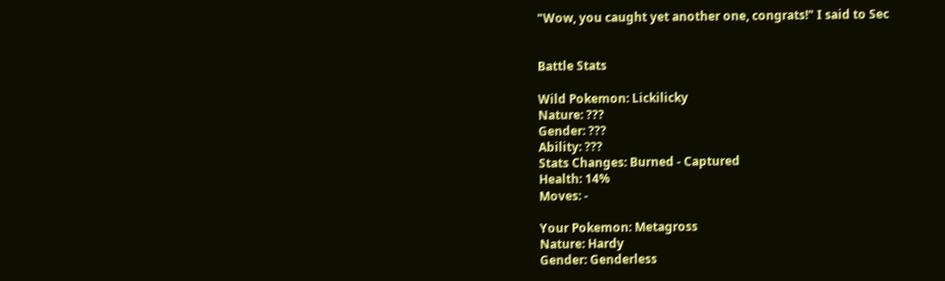"Wow, you caught yet another one, congrats!" I said to Sec


Battle Stats

Wild Pokemon: Lickilicky
Nature: ???
Gender: ???
Ability: ???
Stats Changes: Burned - Captured
Health: 14%
Moves: -

Your Pokemon: Metagross
Nature: Hardy
Gender: Genderless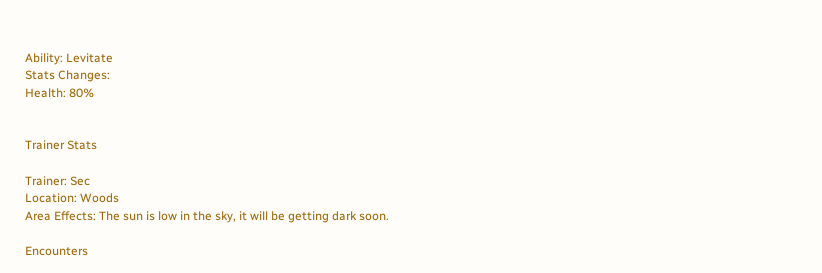Ability: Levitate
Stats Changes:
Health: 80%


Trainer Stats

Trainer: Sec
Location: Woods
Area Effects: The sun is low in the sky, it will be getting dark soon.

Encounters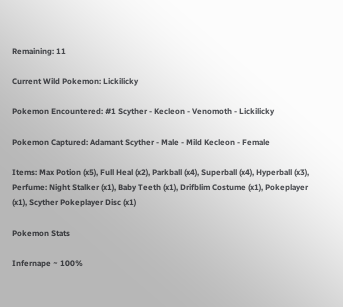Remaining: 11

Current Wild Pokemon: Lickilicky

Pokemon Encountered: #1 Scyther - Kecleon - Venomoth - Lickilicky

Pokemon Captured: Adamant Scyther - Male - Mild Kecleon - Female

Items: Max Potion (x5), Full Heal (x2), Parkball (x4), Superball (x4), Hyperball (x3), Perfume: Night Stalker (x1), Baby Teeth (x1), Drifblim Costume (x1), Pokeplayer (x1), Scyther Pokeplayer Disc (x1)

Pokemon Stats

Infernape ~ 100%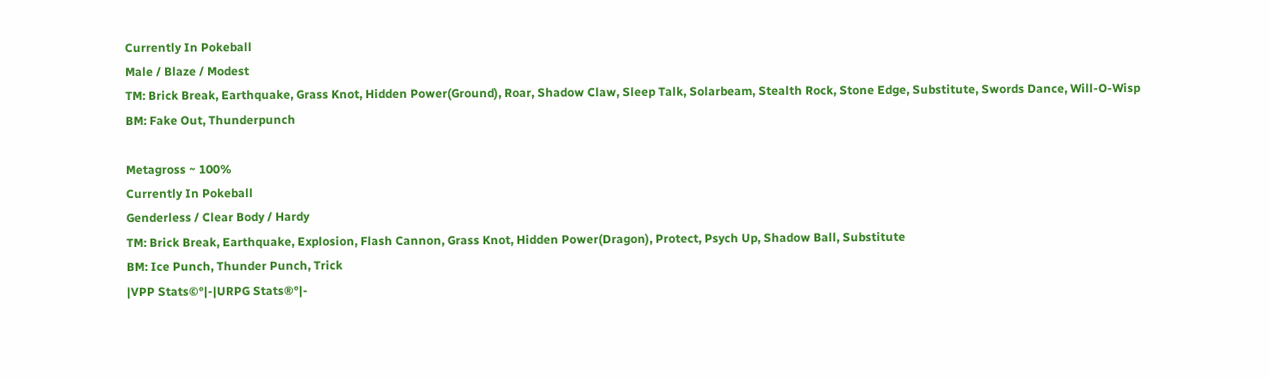Currently In Pokeball
Male / Blaze / Modest
TM: Brick Break, Earthquake, Grass Knot, Hidden Power(Ground), Roar, Shadow Claw, Sleep Talk, Solarbeam, Stealth Rock, Stone Edge, Substitute, Swords Dance, Will-O-Wisp
BM: Fake Out, Thunderpunch

Metagross ~ 100%
Currently In Pokeball
Genderless / Clear Body / Hardy
TM: Brick Break, Earthquake, Explosion, Flash Cannon, Grass Knot, Hidden Power(Dragon), Protect, Psych Up, Shadow Ball, Substitute
BM: Ice Punch, Thunder Punch, Trick
|VPP Stats©°|-|URPG Stats®°|-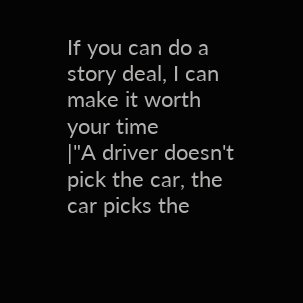If you can do a story deal, I can make it worth your time
|"A driver doesn't pick the car, the car picks the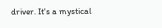driver. It's a mystical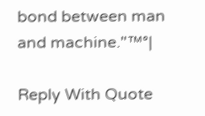bond between man and machine."™°|

Reply With Quote